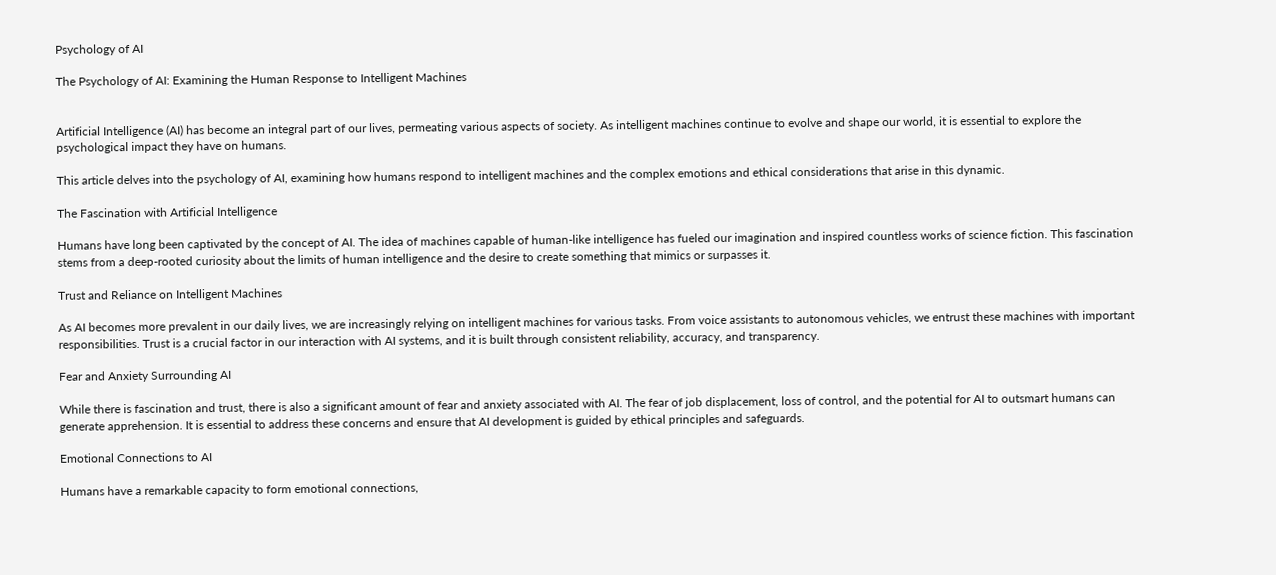Psychology of AI

The Psychology of AI: Examining the Human Response to Intelligent Machines


Artificial Intelligence (AI) has become an integral part of our lives, permeating various aspects of society. As intelligent machines continue to evolve and shape our world, it is essential to explore the psychological impact they have on humans.

This article delves into the psychology of AI, examining how humans respond to intelligent machines and the complex emotions and ethical considerations that arise in this dynamic.

The Fascination with Artificial Intelligence

Humans have long been captivated by the concept of AI. The idea of machines capable of human-like intelligence has fueled our imagination and inspired countless works of science fiction. This fascination stems from a deep-rooted curiosity about the limits of human intelligence and the desire to create something that mimics or surpasses it.

Trust and Reliance on Intelligent Machines

As AI becomes more prevalent in our daily lives, we are increasingly relying on intelligent machines for various tasks. From voice assistants to autonomous vehicles, we entrust these machines with important responsibilities. Trust is a crucial factor in our interaction with AI systems, and it is built through consistent reliability, accuracy, and transparency.

Fear and Anxiety Surrounding AI

While there is fascination and trust, there is also a significant amount of fear and anxiety associated with AI. The fear of job displacement, loss of control, and the potential for AI to outsmart humans can generate apprehension. It is essential to address these concerns and ensure that AI development is guided by ethical principles and safeguards.

Emotional Connections to AI

Humans have a remarkable capacity to form emotional connections,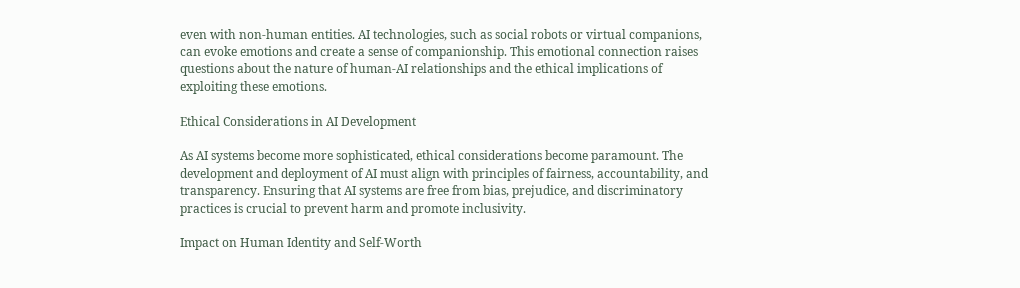even with non-human entities. AI technologies, such as social robots or virtual companions, can evoke emotions and create a sense of companionship. This emotional connection raises questions about the nature of human-AI relationships and the ethical implications of exploiting these emotions.

Ethical Considerations in AI Development

As AI systems become more sophisticated, ethical considerations become paramount. The development and deployment of AI must align with principles of fairness, accountability, and transparency. Ensuring that AI systems are free from bias, prejudice, and discriminatory practices is crucial to prevent harm and promote inclusivity.

Impact on Human Identity and Self-Worth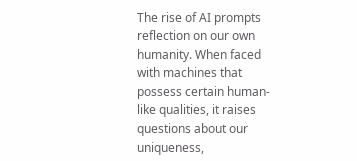The rise of AI prompts reflection on our own humanity. When faced with machines that possess certain human-like qualities, it raises questions about our uniqueness,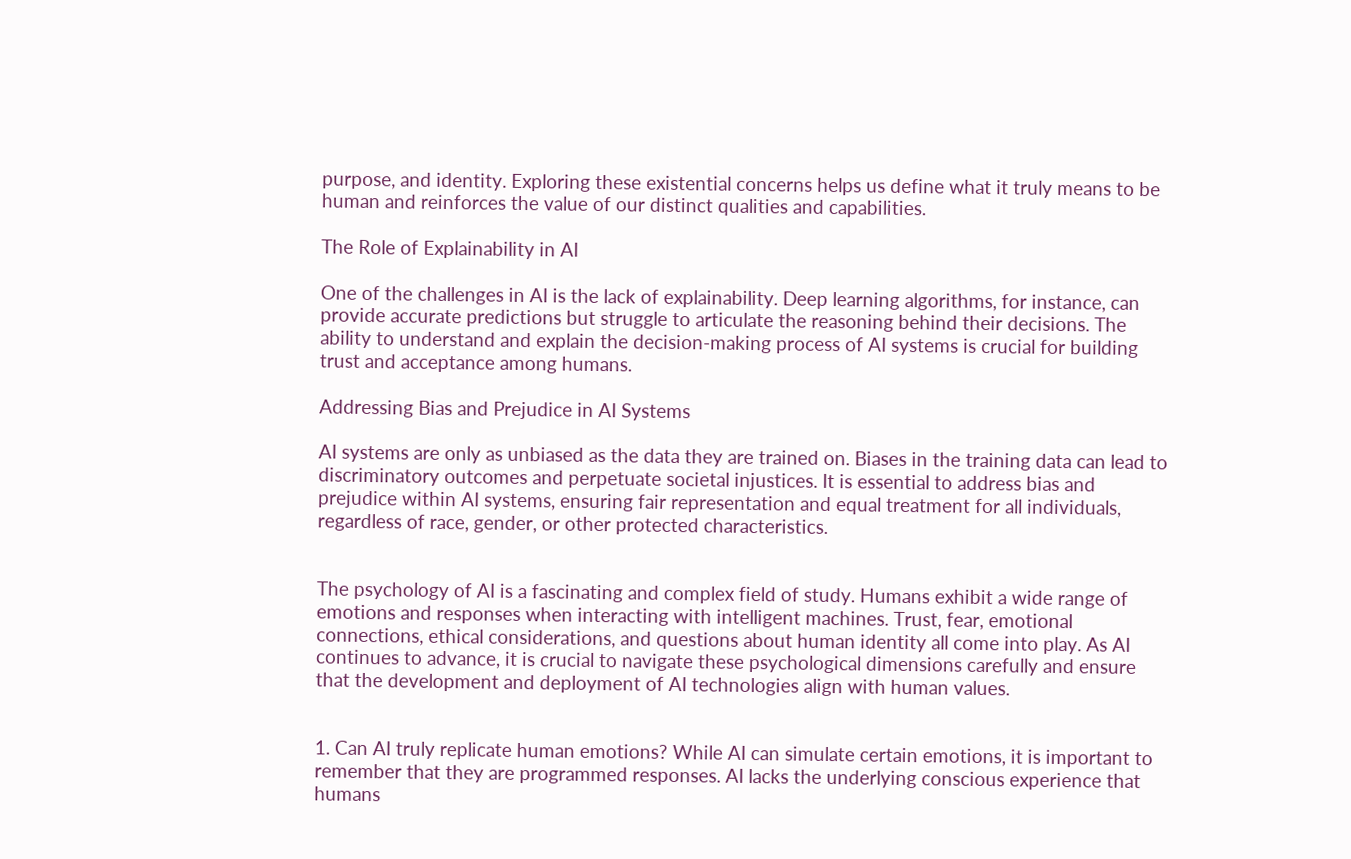purpose, and identity. Exploring these existential concerns helps us define what it truly means to be human and reinforces the value of our distinct qualities and capabilities.

The Role of Explainability in AI

One of the challenges in AI is the lack of explainability. Deep learning algorithms, for instance, can provide accurate predictions but struggle to articulate the reasoning behind their decisions. The ability to understand and explain the decision-making process of AI systems is crucial for building trust and acceptance among humans.

Addressing Bias and Prejudice in AI Systems

AI systems are only as unbiased as the data they are trained on. Biases in the training data can lead to discriminatory outcomes and perpetuate societal injustices. It is essential to address bias and prejudice within AI systems, ensuring fair representation and equal treatment for all individuals, regardless of race, gender, or other protected characteristics.


The psychology of AI is a fascinating and complex field of study. Humans exhibit a wide range of emotions and responses when interacting with intelligent machines. Trust, fear, emotional connections, ethical considerations, and questions about human identity all come into play. As AI continues to advance, it is crucial to navigate these psychological dimensions carefully and ensure that the development and deployment of AI technologies align with human values.


1. Can AI truly replicate human emotions? While AI can simulate certain emotions, it is important to remember that they are programmed responses. AI lacks the underlying conscious experience that humans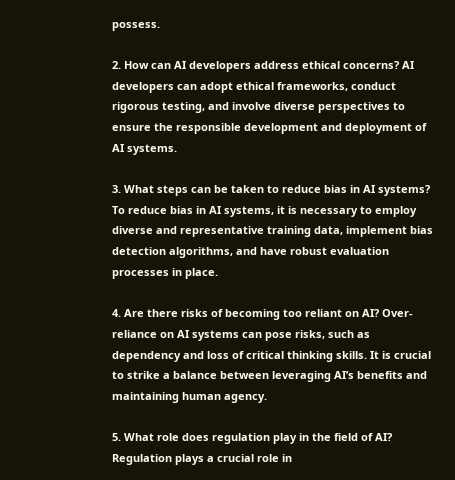possess.

2. How can AI developers address ethical concerns? AI developers can adopt ethical frameworks, conduct rigorous testing, and involve diverse perspectives to ensure the responsible development and deployment of AI systems.

3. What steps can be taken to reduce bias in AI systems? To reduce bias in AI systems, it is necessary to employ diverse and representative training data, implement bias detection algorithms, and have robust evaluation processes in place.

4. Are there risks of becoming too reliant on AI? Over-reliance on AI systems can pose risks, such as dependency and loss of critical thinking skills. It is crucial to strike a balance between leveraging AI’s benefits and maintaining human agency.

5. What role does regulation play in the field of AI? Regulation plays a crucial role in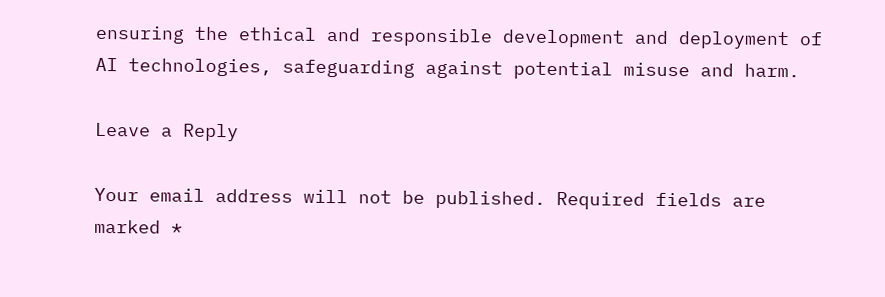ensuring the ethical and responsible development and deployment of AI technologies, safeguarding against potential misuse and harm.

Leave a Reply

Your email address will not be published. Required fields are marked *